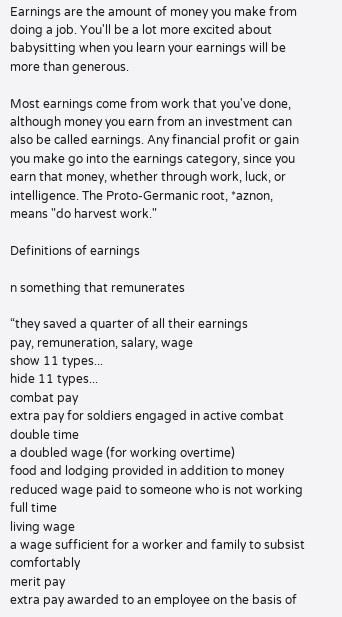Earnings are the amount of money you make from doing a job. You'll be a lot more excited about babysitting when you learn your earnings will be more than generous.

Most earnings come from work that you've done, although money you earn from an investment can also be called earnings. Any financial profit or gain you make go into the earnings category, since you earn that money, whether through work, luck, or intelligence. The Proto-Germanic root, *aznon, means "do harvest work."

Definitions of earnings

n something that remunerates

“they saved a quarter of all their earnings
pay, remuneration, salary, wage
show 11 types...
hide 11 types...
combat pay
extra pay for soldiers engaged in active combat
double time
a doubled wage (for working overtime)
food and lodging provided in addition to money
reduced wage paid to someone who is not working full time
living wage
a wage sufficient for a worker and family to subsist comfortably
merit pay
extra pay awarded to an employee on the basis of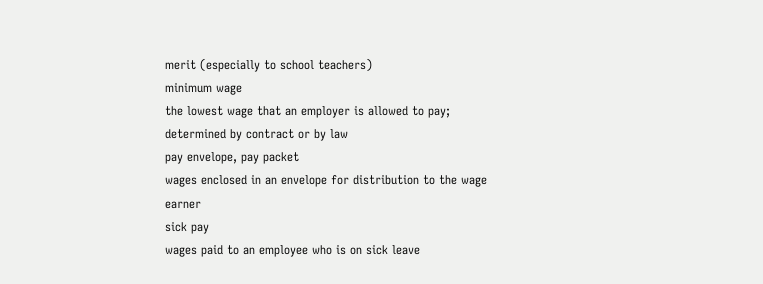merit (especially to school teachers)
minimum wage
the lowest wage that an employer is allowed to pay; determined by contract or by law
pay envelope, pay packet
wages enclosed in an envelope for distribution to the wage earner
sick pay
wages paid to an employee who is on sick leave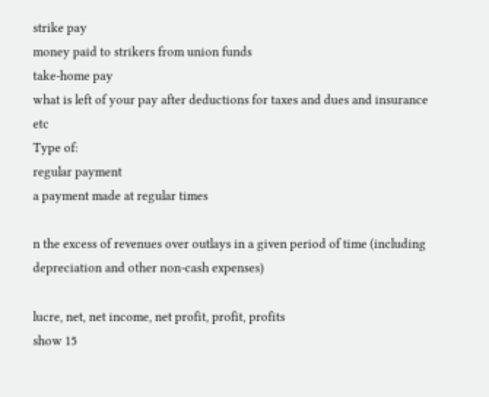strike pay
money paid to strikers from union funds
take-home pay
what is left of your pay after deductions for taxes and dues and insurance etc
Type of:
regular payment
a payment made at regular times

n the excess of revenues over outlays in a given period of time (including depreciation and other non-cash expenses)

lucre, net, net income, net profit, profit, profits
show 15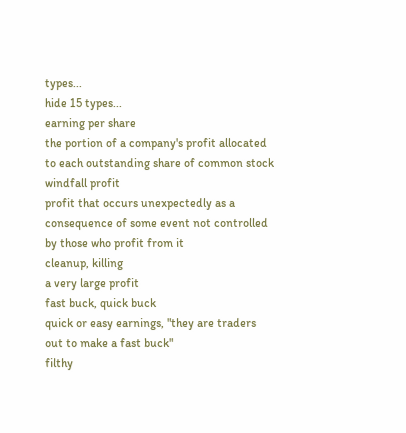types...
hide 15 types...
earning per share
the portion of a company's profit allocated to each outstanding share of common stock
windfall profit
profit that occurs unexpectedly as a consequence of some event not controlled by those who profit from it
cleanup, killing
a very large profit
fast buck, quick buck
quick or easy earnings, "they are traders out to make a fast buck"
filthy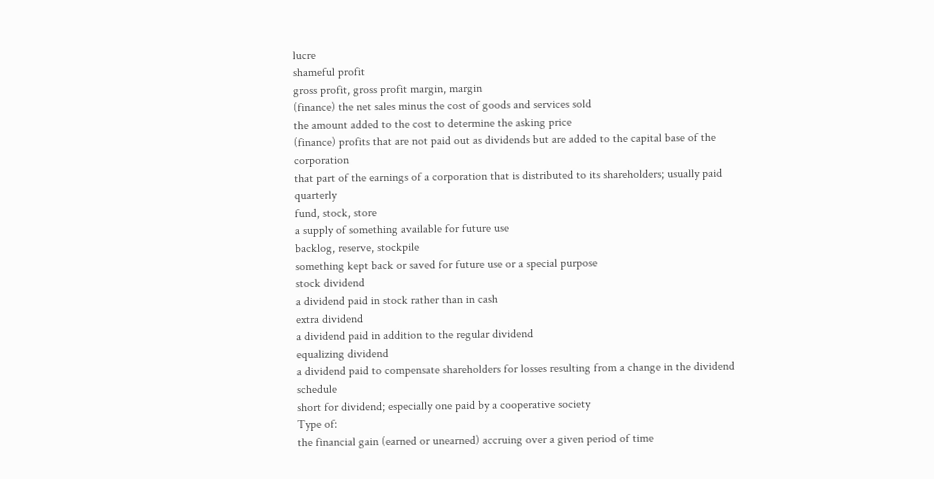lucre
shameful profit
gross profit, gross profit margin, margin
(finance) the net sales minus the cost of goods and services sold
the amount added to the cost to determine the asking price
(finance) profits that are not paid out as dividends but are added to the capital base of the corporation
that part of the earnings of a corporation that is distributed to its shareholders; usually paid quarterly
fund, stock, store
a supply of something available for future use
backlog, reserve, stockpile
something kept back or saved for future use or a special purpose
stock dividend
a dividend paid in stock rather than in cash
extra dividend
a dividend paid in addition to the regular dividend
equalizing dividend
a dividend paid to compensate shareholders for losses resulting from a change in the dividend schedule
short for dividend; especially one paid by a cooperative society
Type of:
the financial gain (earned or unearned) accruing over a given period of time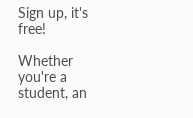Sign up, it's free!

Whether you're a student, an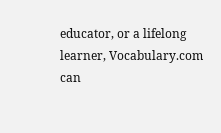educator, or a lifelong learner, Vocabulary.com can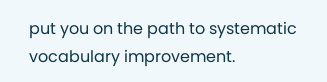put you on the path to systematic vocabulary improvement.